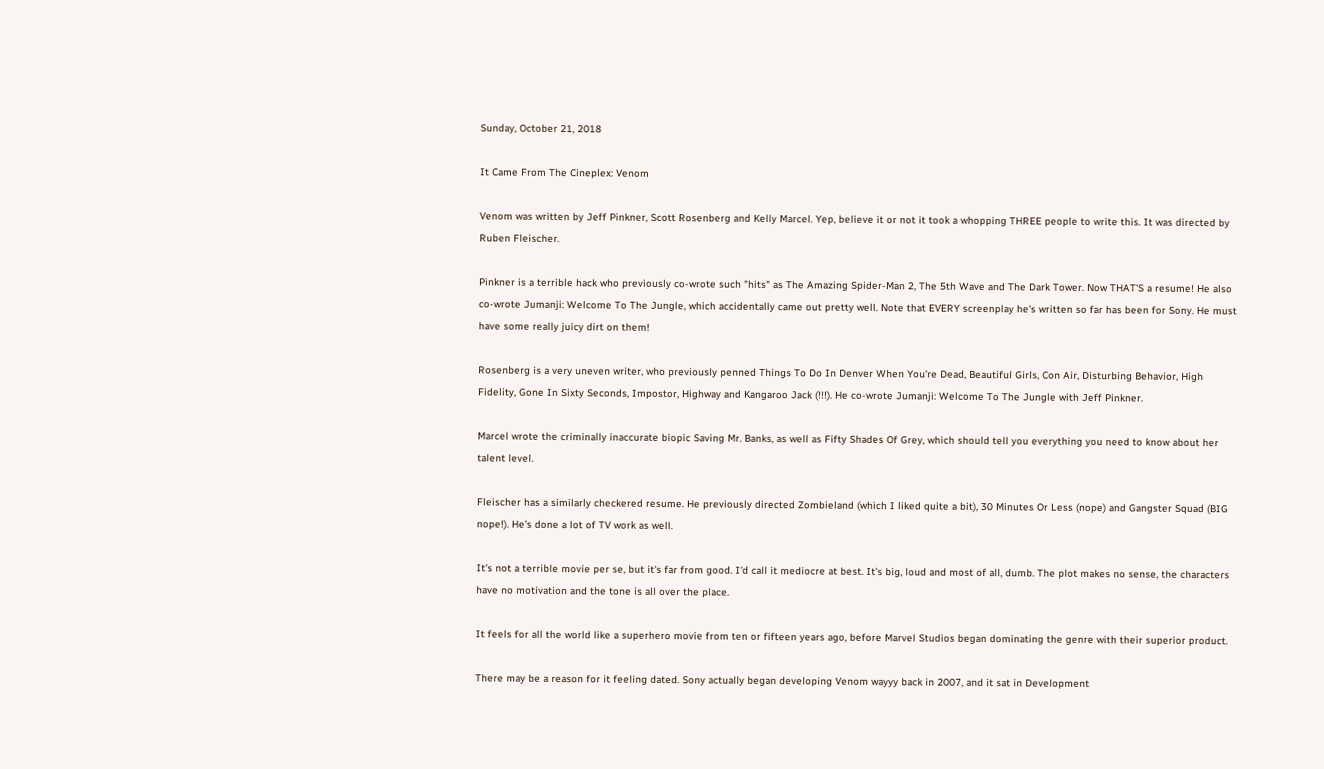Sunday, October 21, 2018

It Came From The Cineplex: Venom

Venom was written by Jeff Pinkner, Scott Rosenberg and Kelly Marcel. Yep, believe it or not it took a whopping THREE people to write this. It was directed by Ruben Fleischer.

Pinkner is a terrible hack who previously co-wrote such "hits" as The Amazing Spider-Man 2, The 5th Wave and The Dark Tower. Now THAT'S a resume! He also co-wrote Jumanji: Welcome To The Jungle, which accidentally came out pretty well. Note that EVERY screenplay he's written so far has been for Sony. He must have some really juicy dirt on them!

Rosenberg is a very uneven writer, who previously penned Things To Do In Denver When You're Dead, Beautiful Girls, Con Air, Disturbing Behavior, High Fidelity, Gone In Sixty Seconds, Impostor, Highway and Kangaroo Jack (!!!). He co-wrote Jumanji: Welcome To The Jungle with Jeff Pinkner.

Marcel wrote the criminally inaccurate biopic Saving Mr. Banks, as well as Fifty Shades Of Grey, which should tell you everything you need to know about her talent level.

Fleischer has a similarly checkered resume. He previously directed Zombieland (which I liked quite a bit), 30 Minutes Or Less (nope) and Gangster Squad (BIG nope!). He's done a lot of TV work as well.

It's not a terrible movie per se, but it's far from good. I'd call it mediocre at best. It's big, loud and most of all, dumb. The plot makes no sense, the characters have no motivation and the tone is all over the place.

It feels for all the world like a superhero movie from ten or fifteen years ago, before Marvel Studios began dominating the genre with their superior product.

There may be a reason for it feeling dated. Sony actually began developing Venom wayyy back in 2007, and it sat in Development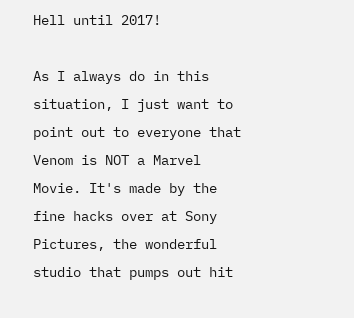Hell until 2017!

As I always do in this situation, I just want to point out to everyone that Venom is NOT a Marvel Movie. It's made by the fine hacks over at Sony Pictures, the wonderful studio that pumps out hit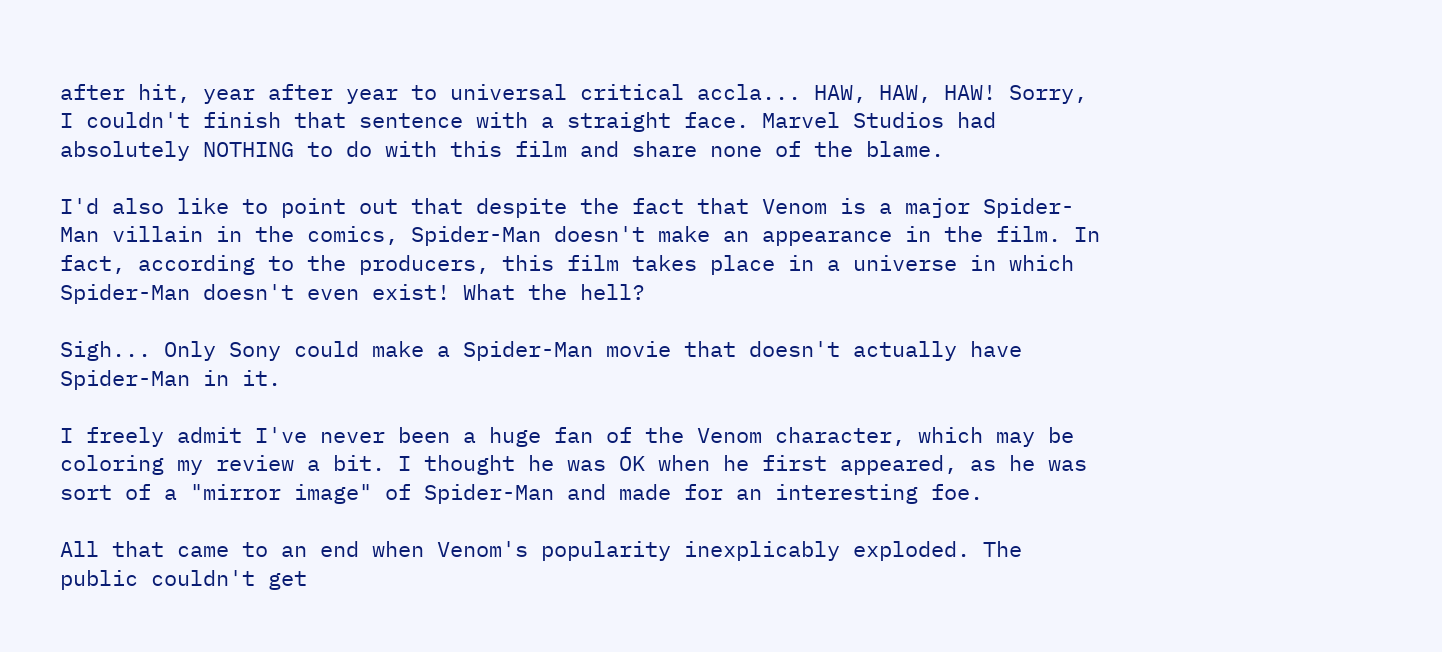after hit, year after year to universal critical accla... HAW, HAW, HAW! Sorry, I couldn't finish that sentence with a straight face. Marvel Studios had absolutely NOTHING to do with this film and share none of the blame.

I'd also like to point out that despite the fact that Venom is a major Spider-Man villain in the comics, Spider-Man doesn't make an appearance in the film. In fact, according to the producers, this film takes place in a universe in which Spider-Man doesn't even exist! What the hell?

Sigh... Only Sony could make a Spider-Man movie that doesn't actually have Spider-Man in it.

I freely admit I've never been a huge fan of the Venom character, which may be coloring my review a bit. I thought he was OK when he first appeared, as he was sort of a "mirror image" of Spider-Man and made for an interesting foe.

All that came to an end when Venom's popularity inexplicably exploded. The public couldn't get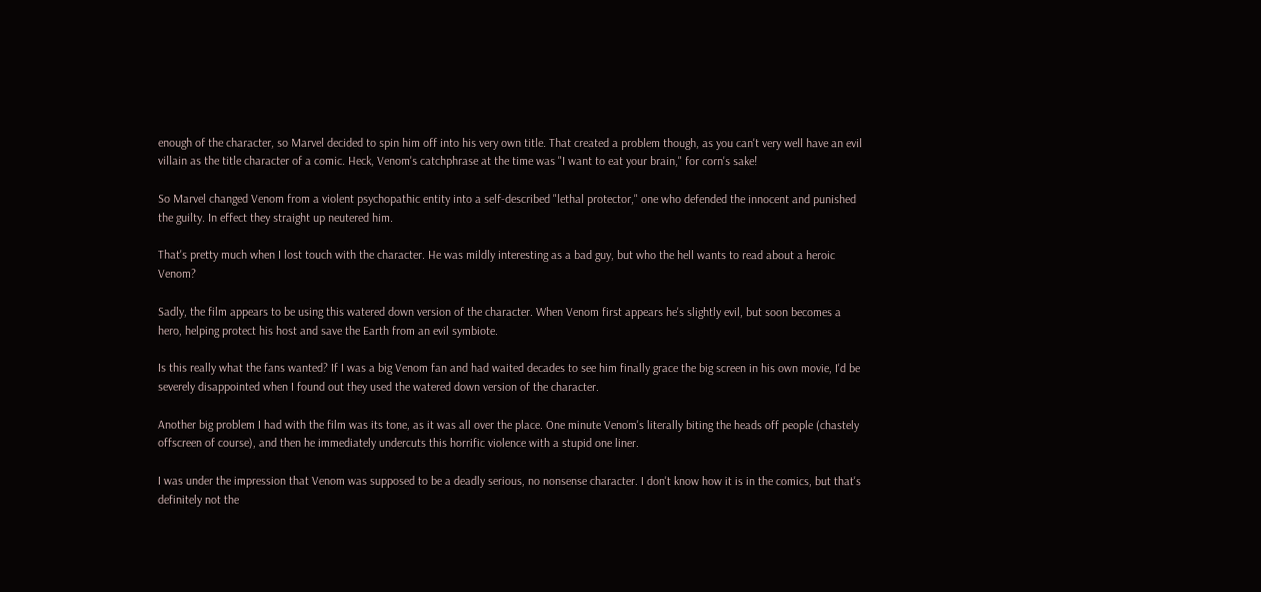enough of the character, so Marvel decided to spin him off into his very own title. That created a problem though, as you can't very well have an evil villain as the title character of a comic. Heck, Venom's catchphrase at the time was "I want to eat your brain," for corn's sake!

So Marvel changed Venom from a violent psychopathic entity into a self-described "lethal protector," one who defended the innocent and punished the guilty. In effect they straight up neutered him.

That's pretty much when I lost touch with the character. He was mildly interesting as a bad guy, but who the hell wants to read about a heroic Venom?

Sadly, the film appears to be using this watered down version of the character. When Venom first appears he's slightly evil, but soon becomes a hero, helping protect his host and save the Earth from an evil symbiote.

Is this really what the fans wanted? If I was a big Venom fan and had waited decades to see him finally grace the big screen in his own movie, I'd be severely disappointed when I found out they used the watered down version of the character.

Another big problem I had with the film was its tone, as it was all over the place. One minute Venom's literally biting the heads off people (chastely offscreen of course), and then he immediately undercuts this horrific violence with a stupid one liner.

I was under the impression that Venom was supposed to be a deadly serious, no nonsense character. I don't know how it is in the comics, but that's definitely not the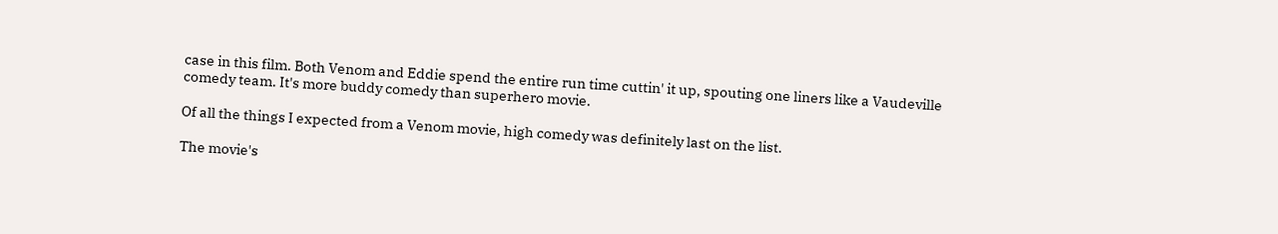case in this film. Both Venom and Eddie spend the entire run time cuttin' it up, spouting one liners like a Vaudeville comedy team. It's more buddy comedy than superhero movie.

Of all the things I expected from a Venom movie, high comedy was definitely last on the list.

The movie's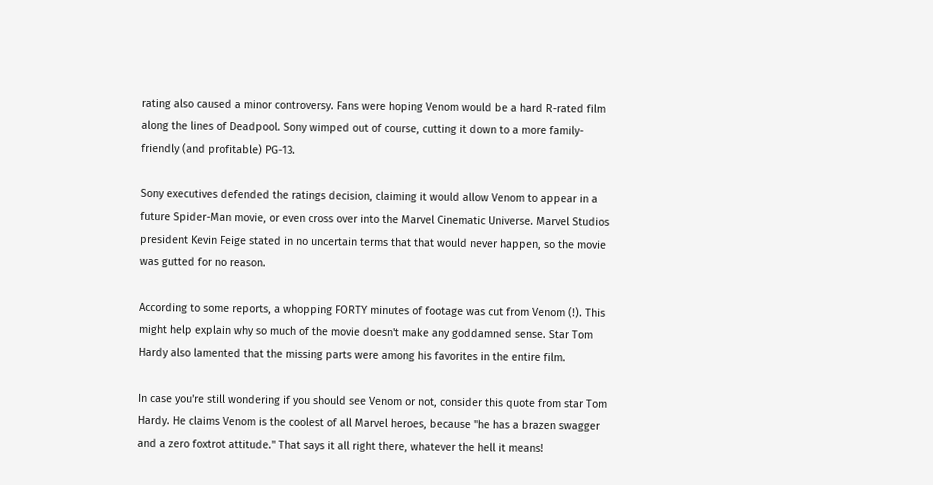rating also caused a minor controversy. Fans were hoping Venom would be a hard R-rated film along the lines of Deadpool. Sony wimped out of course, cutting it down to a more family-friendly (and profitable) PG-13.

Sony executives defended the ratings decision, claiming it would allow Venom to appear in a future Spider-Man movie, or even cross over into the Marvel Cinematic Universe. Marvel Studios president Kevin Feige stated in no uncertain terms that that would never happen, so the movie was gutted for no reason.

According to some reports, a whopping FORTY minutes of footage was cut from Venom (!). This might help explain why so much of the movie doesn't make any goddamned sense. Star Tom Hardy also lamented that the missing parts were among his favorites in the entire film.

In case you're still wondering if you should see Venom or not, consider this quote from star Tom Hardy. He claims Venom is the coolest of all Marvel heroes, because "he has a brazen swagger and a zero foxtrot attitude." That says it all right there, whatever the hell it means!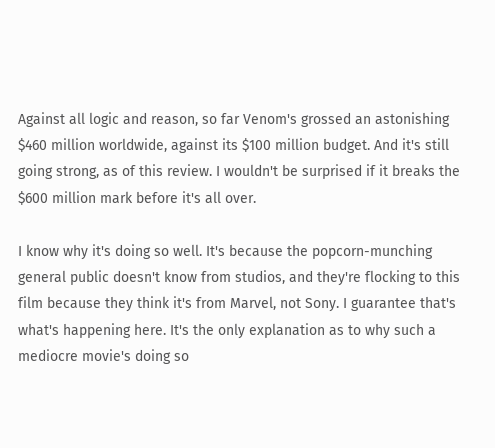Against all logic and reason, so far Venom's grossed an astonishing $460 million worldwide, against its $100 million budget. And it's still going strong, as of this review. I wouldn't be surprised if it breaks the $600 million mark before it's all over.

I know why it's doing so well. It's because the popcorn-munching general public doesn't know from studios, and they're flocking to this film because they think it's from Marvel, not Sony. I guarantee that's what's happening here. It's the only explanation as to why such a mediocre movie's doing so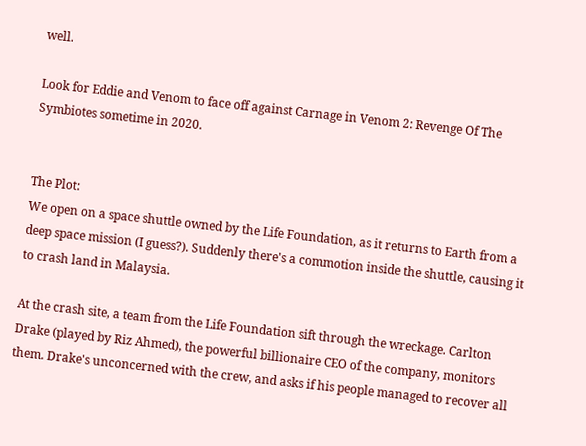well.

Look for Eddie and Venom to face off against Carnage in Venom 2: Revenge Of The Symbiotes sometime in 2020.


The Plot:
We open on a space shuttle owned by the Life Foundation, as it returns to Earth from a deep space mission (I guess?). Suddenly there's a commotion inside the shuttle, causing it to crash land in Malaysia.

At the crash site, a team from the Life Foundation sift through the wreckage. Carlton Drake (played by Riz Ahmed), the powerful billionaire CEO of the company, monitors them. Drake's unconcerned with the crew, and asks if his people managed to recover all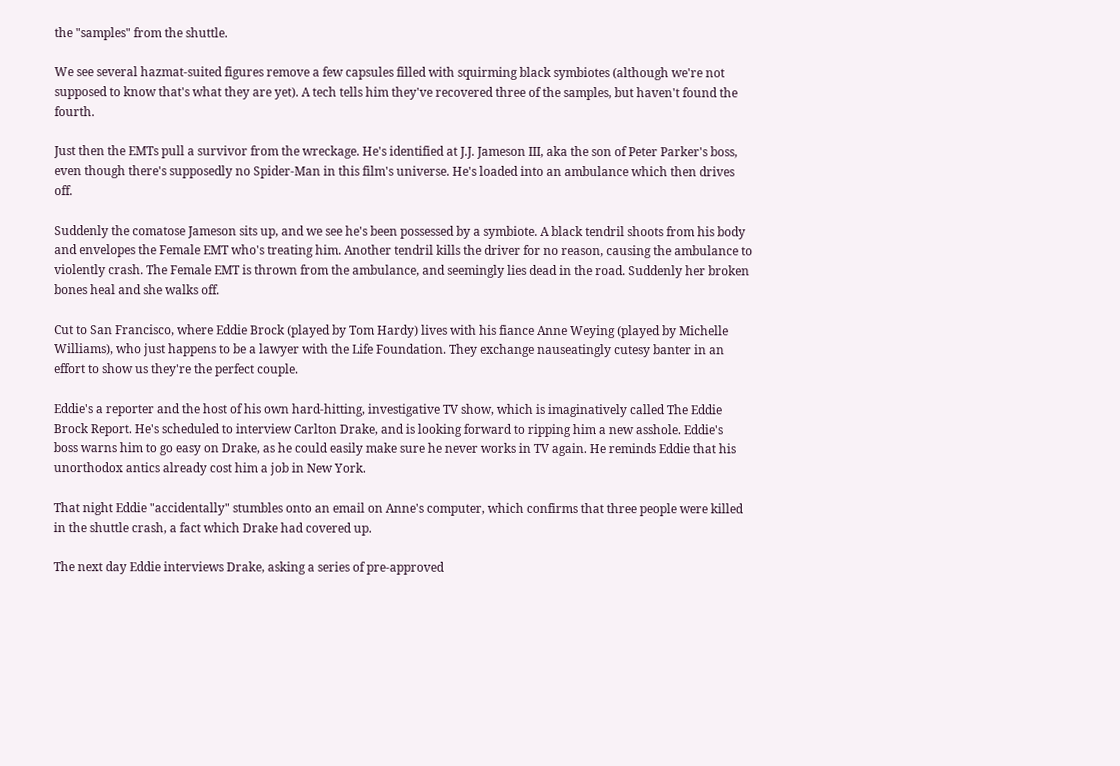the "samples" from the shuttle.

We see several hazmat-suited figures remove a few capsules filled with squirming black symbiotes (although we're not supposed to know that's what they are yet). A tech tells him they've recovered three of the samples, but haven't found the fourth.

Just then the EMTs pull a survivor from the wreckage. He's identified at J.J. Jameson III, aka the son of Peter Parker's boss, even though there's supposedly no Spider-Man in this film's universe. He's loaded into an ambulance which then drives off.

Suddenly the comatose Jameson sits up, and we see he's been possessed by a symbiote. A black tendril shoots from his body and envelopes the Female EMT who's treating him. Another tendril kills the driver for no reason, causing the ambulance to violently crash. The Female EMT is thrown from the ambulance, and seemingly lies dead in the road. Suddenly her broken bones heal and she walks off.

Cut to San Francisco, where Eddie Brock (played by Tom Hardy) lives with his fiance Anne Weying (played by Michelle Williams), who just happens to be a lawyer with the Life Foundation. They exchange nauseatingly cutesy banter in an effort to show us they're the perfect couple.

Eddie's a reporter and the host of his own hard-hitting, investigative TV show, which is imaginatively called The Eddie Brock Report. He's scheduled to interview Carlton Drake, and is looking forward to ripping him a new asshole. Eddie's
boss warns him to go easy on Drake, as he could easily make sure he never works in TV again. He reminds Eddie that his unorthodox antics already cost him a job in New York.

That night Eddie "accidentally" stumbles onto an email on Anne's computer, which confirms that three people were killed in the shuttle crash, a fact which Drake had covered up.

The next day Eddie interviews Drake, asking a series of pre-approved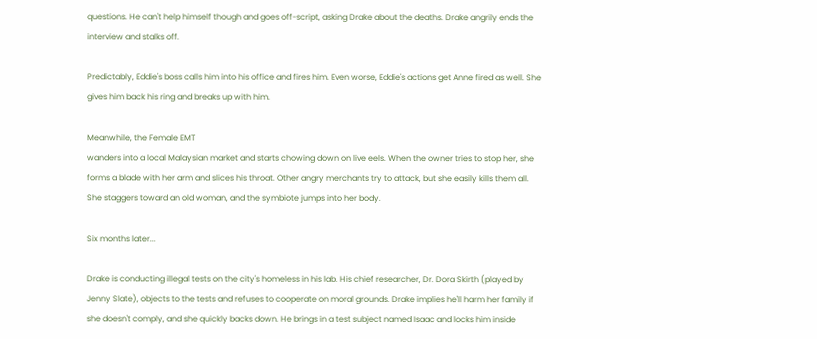questions. He can't help himself though and goes off-script, asking Drake about the deaths. Drake angrily ends the interview and stalks off.

Predictably, Eddie's boss calls him into his office and fires him. Even worse, Eddie's actions get Anne fired as well. She gives him back his ring and breaks up with him.

Meanwhile, the Female EMT
wanders into a local Malaysian market and starts chowing down on live eels. When the owner tries to stop her, she forms a blade with her arm and slices his throat. Other angry merchants try to attack, but she easily kills them all. She staggers toward an old woman, and the symbiote jumps into her body.

Six months later...

Drake is conducting illegal tests on the city's homeless in his lab. His chief researcher, Dr. Dora Skirth (played by Jenny Slate), objects to the tests and refuses to cooperate on moral grounds. Drake implies he'll harm her family if she doesn't comply, and she quickly backs down. He brings in a test subject named Isaac and locks him inside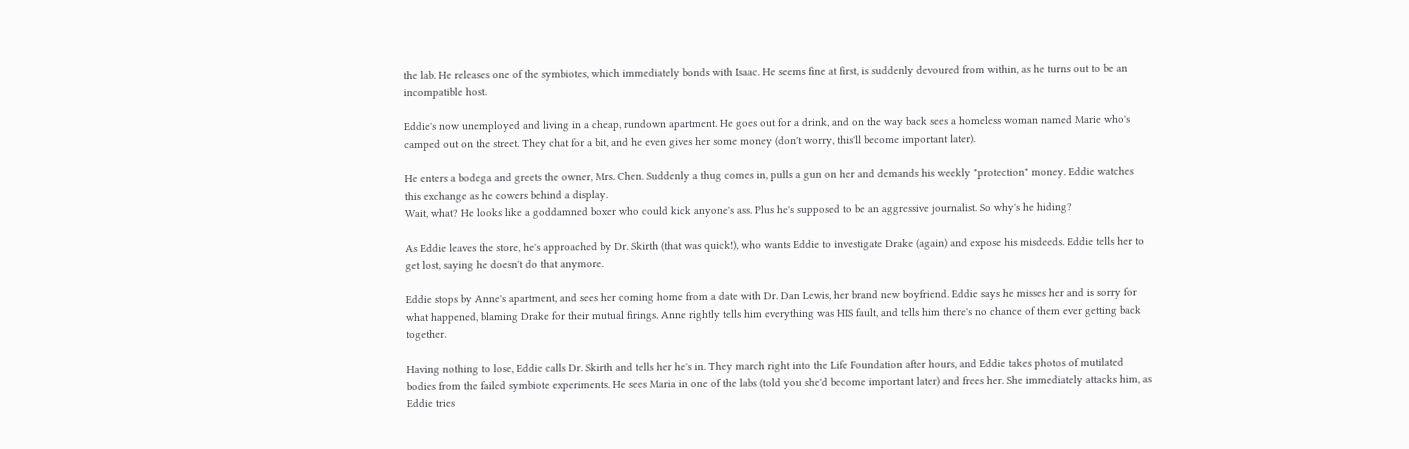the lab. He releases one of the symbiotes, which immediately bonds with Isaac. He seems fine at first, is suddenly devoured from within, as he turns out to be an incompatible host.

Eddie's now unemployed and living in a cheap, rundown apartment. He goes out for a drink, and on the way back sees a homeless woman named Marie who's camped out on the street. They chat for a bit, and he even gives her some money (don't worry, this'll become important later).

He enters a bodega and greets the owner, Mrs. Chen. Suddenly a thug comes in, pulls a gun on her and demands his weekly "protection" money. Eddie watches this exchange as he cowers behind a display.
Wait, what? He looks like a goddamned boxer who could kick anyone's ass. Plus he's supposed to be an aggressive journalist. So why's he hiding?

As Eddie leaves the store, he's approached by Dr. Skirth (that was quick!), who wants Eddie to investigate Drake (again) and expose his misdeeds. Eddie tells her to get lost, saying he doesn't do that anymore.

Eddie stops by Anne's apartment, and sees her coming home from a date with Dr. Dan Lewis, her brand new boyfriend. Eddie says he misses her and is sorry for what happened, blaming Drake for their mutual firings. Anne rightly tells him everything was HIS fault, and tells him there's no chance of them ever getting back together.

Having nothing to lose, Eddie calls Dr. Skirth and tells her he's in. They march right into the Life Foundation after hours, and Eddie takes photos of mutilated bodies from the failed symbiote experiments. He sees Maria in one of the labs (told you she'd become important later) and frees her. She immediately attacks him, as Eddie tries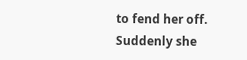to fend her off. Suddenly she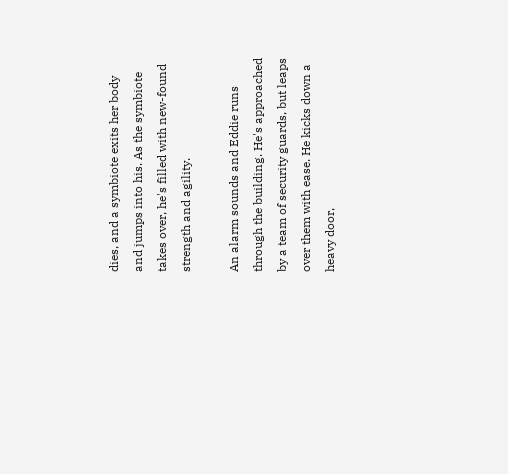dies, and a symbiote exits her body and jumps into his. As the symbiote takes over, he's filled with new-found strength and agility.

An alarm sounds and Eddie runs through the building. He's approached by a team of security guards, but leaps over them with ease. He kicks down a heavy door,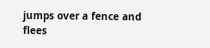jumps over a fence and flees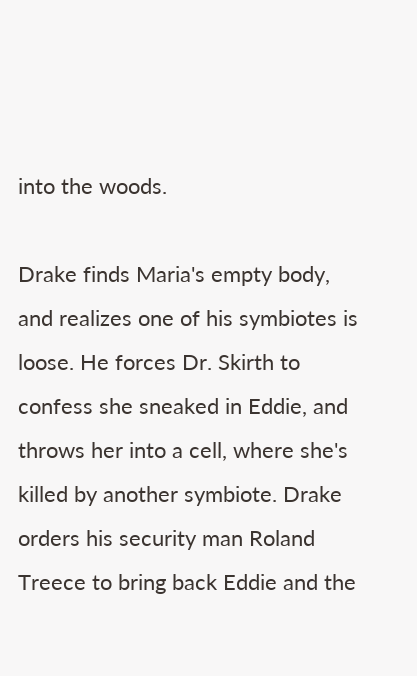into the woods.

Drake finds Maria's empty body, and realizes one of his symbiotes is loose. He forces Dr. Skirth to confess she sneaked in Eddie, and throws her into a cell, where she's killed by another symbiote. Drake orders his security man Roland Treece to bring back Eddie and the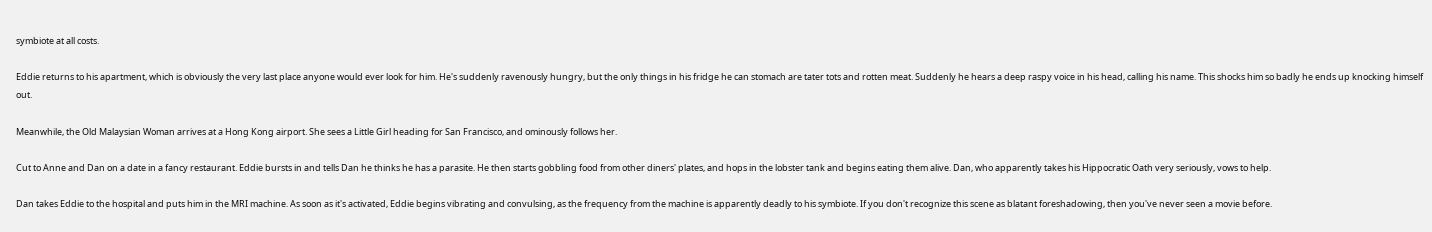symbiote at all costs.

Eddie returns to his apartment, which is obviously the very last place anyone would ever look for him. He's suddenly ravenously hungry, but the only things in his fridge he can stomach are tater tots and rotten meat. Suddenly he hears a deep raspy voice in his head, calling his name. This shocks him so badly he ends up knocking himself out.

Meanwhile, the Old Malaysian Woman arrives at a Hong Kong airport. She sees a Little Girl heading for San Francisco, and ominously follows her.

Cut to Anne and Dan on a date in a fancy restaurant. Eddie bursts in and tells Dan he thinks he has a parasite. He then starts gobbling food from other diners' plates, and hops in the lobster tank and begins eating them alive. Dan, who apparently takes his Hippocratic Oath very seriously, vows to help.

Dan takes Eddie to the hospital and puts him in the MRI machine. As soon as it's activated, Eddie begins vibrating and convulsing, as the frequency from the machine is apparently deadly to his symbiote. If you don't recognize this scene as blatant foreshadowing, then you've never seen a movie before.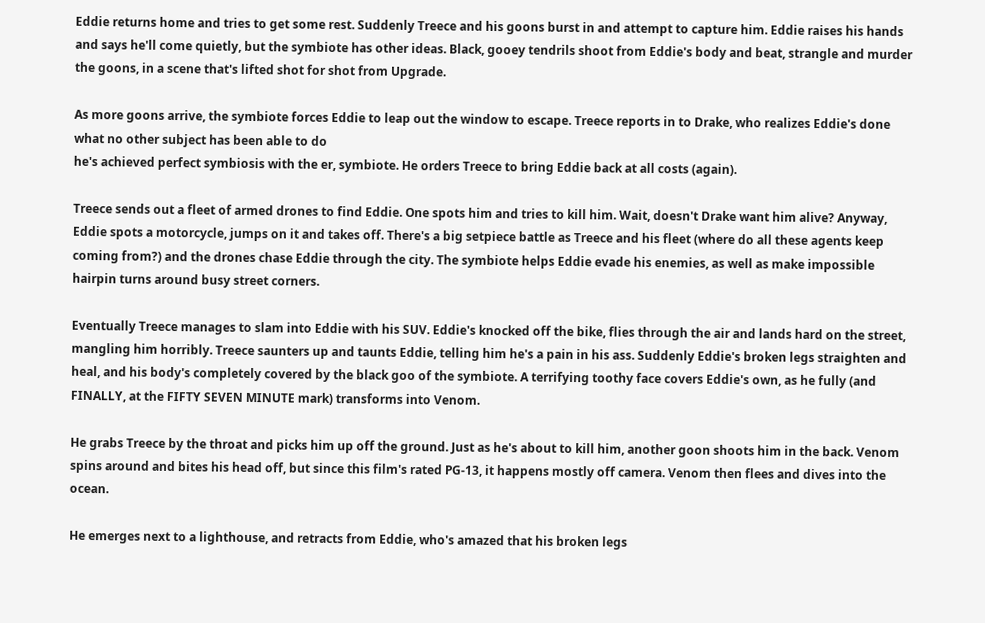Eddie returns home and tries to get some rest. Suddenly Treece and his goons burst in and attempt to capture him. Eddie raises his hands and says he'll come quietly, but the symbiote has other ideas. Black, gooey tendrils shoot from Eddie's body and beat, strangle and murder the goons, in a scene that's lifted shot for shot from Upgrade.

As more goons arrive, the symbiote forces Eddie to leap out the window to escape. Treece reports in to Drake, who realizes Eddie's done what no other subject has been able to do
he's achieved perfect symbiosis with the er, symbiote. He orders Treece to bring Eddie back at all costs (again).

Treece sends out a fleet of armed drones to find Eddie. One spots him and tries to kill him. Wait, doesn't Drake want him alive? Anyway, Eddie spots a motorcycle, jumps on it and takes off. There's a big setpiece battle as Treece and his fleet (where do all these agents keep coming from?) and the drones chase Eddie through the city. The symbiote helps Eddie evade his enemies, as well as make impossible hairpin turns around busy street corners.

Eventually Treece manages to slam into Eddie with his SUV. Eddie's knocked off the bike, flies through the air and lands hard on the street, mangling him horribly. Treece saunters up and taunts Eddie, telling him he's a pain in his ass. Suddenly Eddie's broken legs straighten and heal, and his body's completely covered by the black goo of the symbiote. A terrifying toothy face covers Eddie's own, as he fully (and FINALLY, at the FIFTY SEVEN MINUTE mark) transforms into Venom.

He grabs Treece by the throat and picks him up off the ground. Just as he's about to kill him, another goon shoots him in the back. Venom spins around and bites his head off, but since this film's rated PG-13, it happens mostly off camera. Venom then flees and dives into the ocean.

He emerges next to a lighthouse, and retracts from Eddie, who's amazed that his broken legs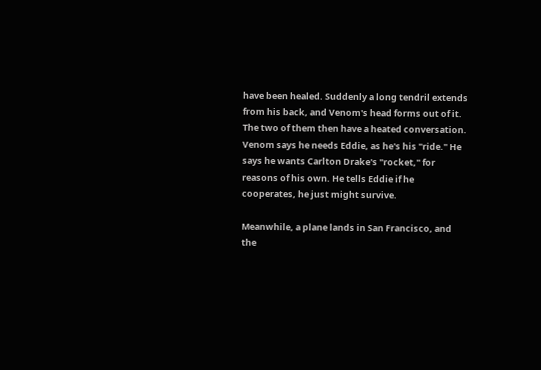have been healed. Suddenly a long tendril extends from his back, and Venom's head forms out of it. The two of them then have a heated conversation. Venom says he needs Eddie, as he's his "ride." He says he wants Carlton Drake's "rocket," for reasons of his own. He tells Eddie if he cooperates, he just might survive.

Meanwhile, a plane lands in San Francisco, and the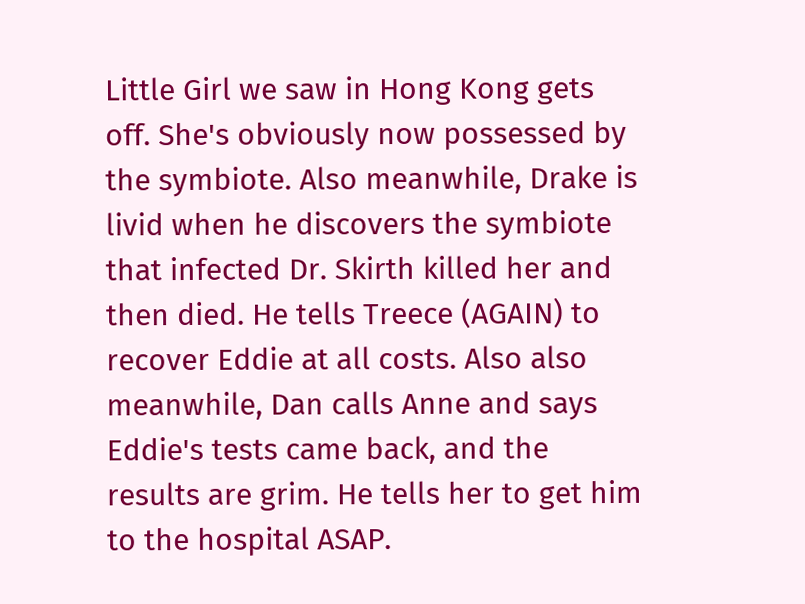Little Girl we saw in Hong Kong gets off. She's obviously now possessed by the symbiote. Also meanwhile, Drake is livid when he discovers the symbiote that infected Dr. Skirth killed her and then died. He tells Treece (AGAIN) to recover Eddie at all costs. Also also meanwhile, Dan calls Anne and says Eddie's tests came back, and the results are grim. He tells her to get him to the hospital ASAP.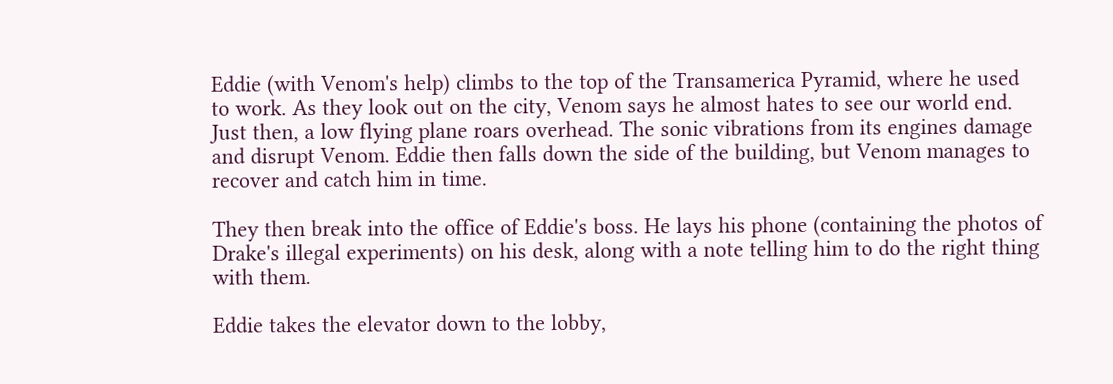Eddie (with Venom's help) climbs to the top of the Transamerica Pyramid, where he used to work. As they look out on the city, Venom says he almost hates to see our world end. Just then, a low flying plane roars overhead. The sonic vibrations from its engines damage and disrupt Venom. Eddie then falls down the side of the building, but Venom manages to recover and catch him in time.

They then break into the office of Eddie's boss. He lays his phone (containing the photos of Drake's illegal experiments) on his desk, along with a note telling him to do the right thing with them.

Eddie takes the elevator down to the lobby,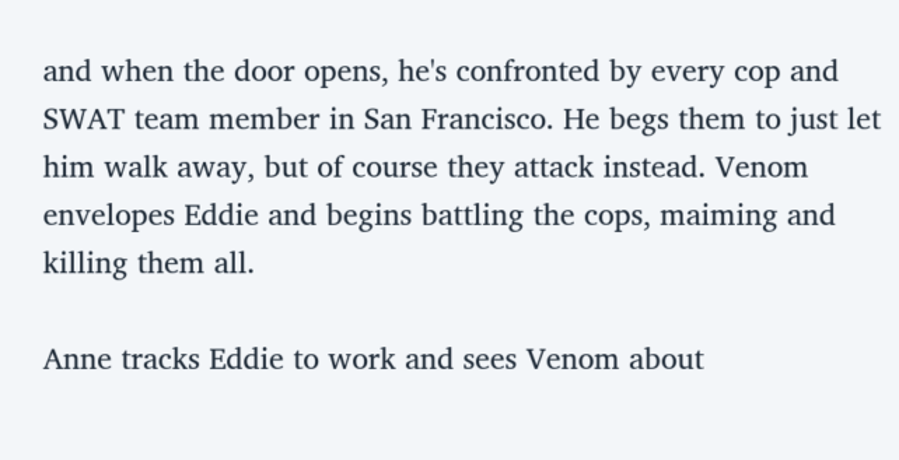and when the door opens, he's confronted by every cop and SWAT team member in San Francisco. He begs them to just let him walk away, but of course they attack instead. Venom envelopes Eddie and begins battling the cops, maiming and killing them all.

Anne tracks Eddie to work and sees Venom about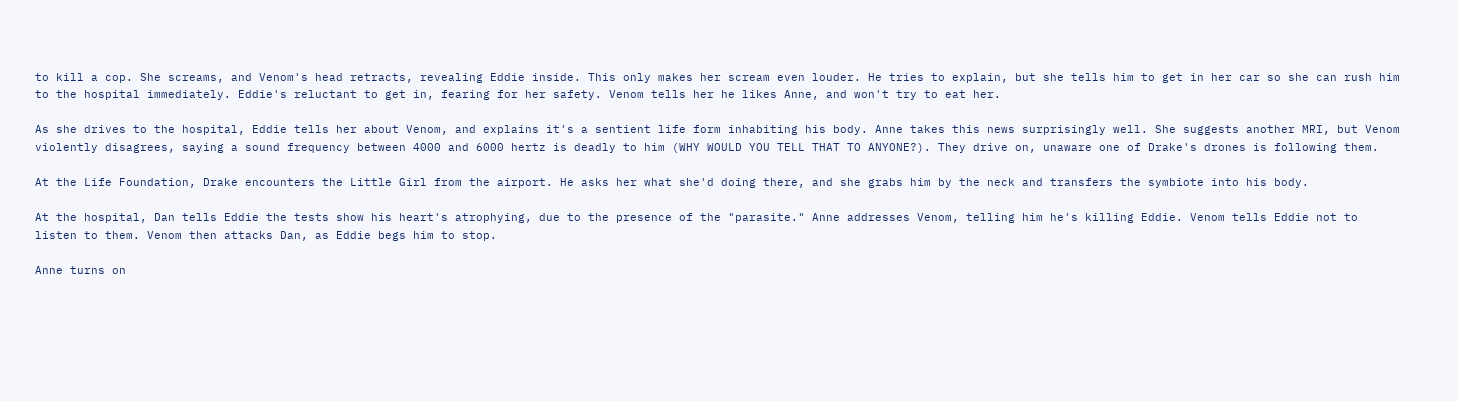to kill a cop. She screams, and Venom's head retracts, revealing Eddie inside. This only makes her scream even louder. He tries to explain, but she tells him to get in her car so she can rush him to the hospital immediately. Eddie's reluctant to get in, fearing for her safety. Venom tells her he likes Anne, and won't try to eat her.

As she drives to the hospital, Eddie tells her about Venom, and explains it's a sentient life form inhabiting his body. Anne takes this news surprisingly well. She suggests another MRI, but Venom violently disagrees, saying a sound frequency between 4000 and 6000 hertz is deadly to him (WHY WOULD YOU TELL THAT TO ANYONE?). They drive on, unaware one of Drake's drones is following them.

At the Life Foundation, Drake encounters the Little Girl from the airport. He asks her what she'd doing there, and she grabs him by the neck and transfers the symbiote into his body.

At the hospital, Dan tells Eddie the tests show his heart's atrophying, due to the presence of the "parasite." Anne addresses Venom, telling him he's killing Eddie. Venom tells Eddie not to listen to them. Venom then attacks Dan, as Eddie begs him to stop.

Anne turns on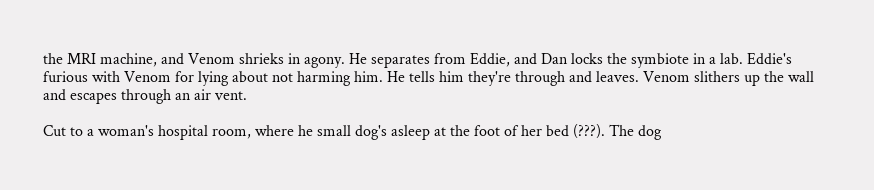the MRI machine, and Venom shrieks in agony. He separates from Eddie, and Dan locks the symbiote in a lab. Eddie's furious with Venom for lying about not harming him. He tells him they're through and leaves. Venom slithers up the wall and escapes through an air vent.

Cut to a woman's hospital room, where he small dog's asleep at the foot of her bed (???). The dog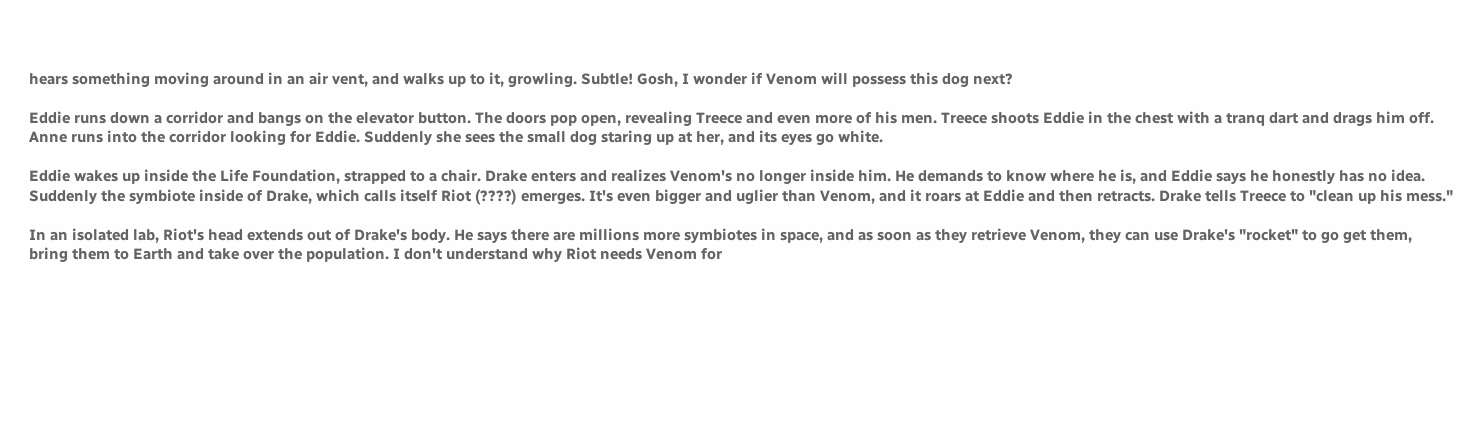hears something moving around in an air vent, and walks up to it, growling. Subtle! Gosh, I wonder if Venom will possess this dog next?

Eddie runs down a corridor and bangs on the elevator button. The doors pop open, revealing Treece and even more of his men. Treece shoots Eddie in the chest with a tranq dart and drags him off. Anne runs into the corridor looking for Eddie. Suddenly she sees the small dog staring up at her, and its eyes go white.

Eddie wakes up inside the Life Foundation, strapped to a chair. Drake enters and realizes Venom's no longer inside him. He demands to know where he is, and Eddie says he honestly has no idea. Suddenly the symbiote inside of Drake, which calls itself Riot (????) emerges. It's even bigger and uglier than Venom, and it roars at Eddie and then retracts. Drake tells Treece to "clean up his mess."

In an isolated lab, Riot's head extends out of Drake's body. He says there are millions more symbiotes in space, and as soon as they retrieve Venom, they can use Drake's "rocket" to go get them, bring them to Earth and take over the population. I don't understand why Riot needs Venom for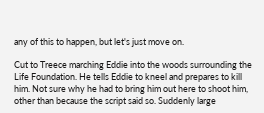any of this to happen, but let's just move on.

Cut to Treece marching Eddie into the woods surrounding the Life Foundation. He tells Eddie to kneel and prepares to kill him. Not sure why he had to bring him out here to shoot him, other than because the script said so. Suddenly large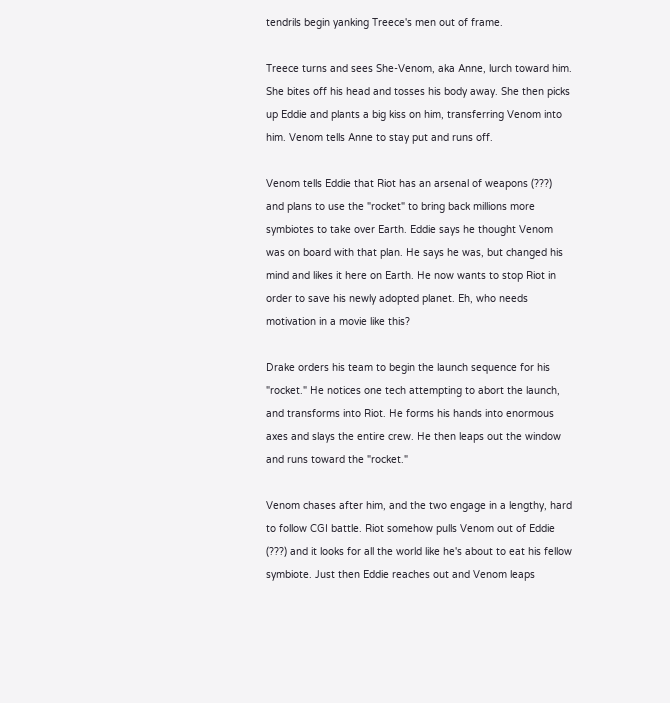tendrils begin yanking Treece's men out of frame.

Treece turns and sees She-Venom, aka Anne, lurch toward him. She bites off his head and tosses his body away. She then picks up Eddie and plants a big kiss on him, transferring Venom into him. Venom tells Anne to stay put and runs off.

Venom tells Eddie that Riot has an arsenal of weapons (???) and plans to use the "rocket" to bring back millions more symbiotes to take over Earth. Eddie says he thought Venom was on board with that plan. He says he was, but changed his mind and likes it here on Earth. He now wants to stop Riot in order to save his newly adopted planet. Eh, who needs motivation in a movie like this?

Drake orders his team to begin the launch sequence for his "rocket." He notices one tech attempting to abort the launch, and transforms into Riot. He forms his hands into enormous axes and slays the entire crew. He then leaps out the window and runs toward the "rocket."

Venom chases after him, and the two engage in a lengthy, hard to follow CGI battle. Riot somehow pulls Venom out of Eddie (???) and it looks for all the world like he's about to eat his fellow symbiote. Just then Eddie reaches out and Venom leaps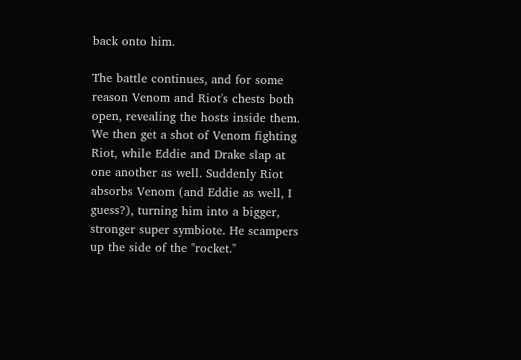back onto him.

The battle continues, and for some reason Venom and Riot's chests both open, revealing the hosts inside them. We then get a shot of Venom fighting Riot, while Eddie and Drake slap at one another as well. Suddenly Riot absorbs Venom (and Eddie as well, I guess?), turning him into a bigger, stronger super symbiote. He scampers up the side of the "rocket."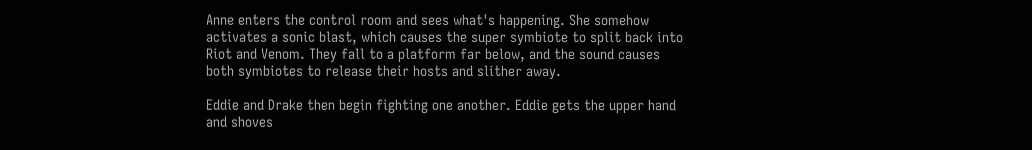Anne enters the control room and sees what's happening. She somehow activates a sonic blast, which causes the super symbiote to split back into Riot and Venom. They fall to a platform far below, and the sound causes both symbiotes to release their hosts and slither away.

Eddie and Drake then begin fighting one another. Eddie gets the upper hand and shoves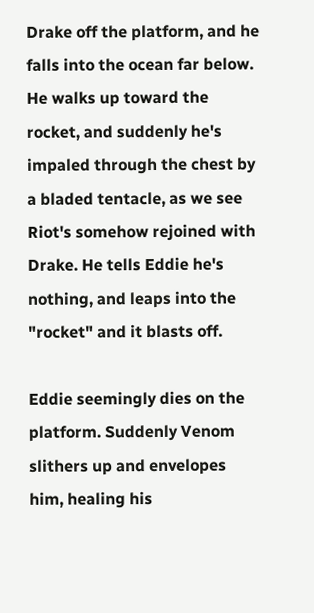Drake off the platform, and he falls into the ocean far below. He walks up toward the rocket, and suddenly he's impaled through the chest by a bladed tentacle, as we see Riot's somehow rejoined with Drake. He tells Eddie he's nothing, and leaps into the "rocket" and it blasts off.

Eddie seemingly dies on the platform. Suddenly Venom slithers up and envelopes him, healing his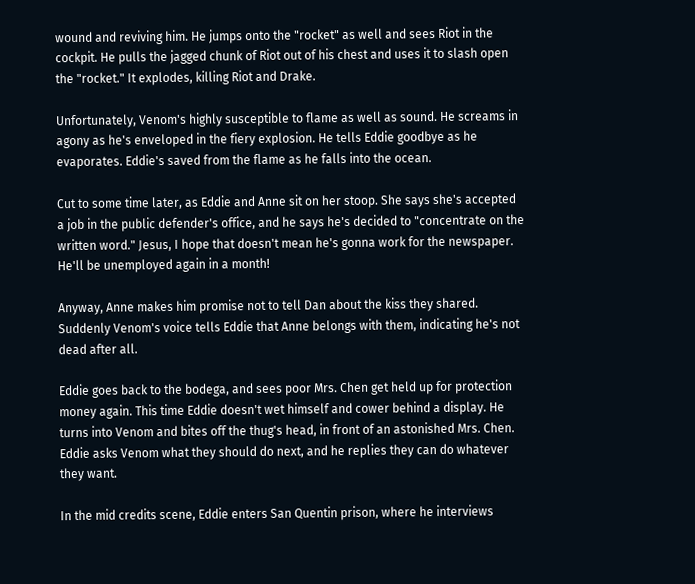wound and reviving him. He jumps onto the "rocket" as well and sees Riot in the cockpit. He pulls the jagged chunk of Riot out of his chest and uses it to slash open the "rocket." It explodes, killing Riot and Drake.

Unfortunately, Venom's highly susceptible to flame as well as sound. He screams in agony as he's enveloped in the fiery explosion. He tells Eddie goodbye as he evaporates. Eddie's saved from the flame as he falls into the ocean.

Cut to some time later, as Eddie and Anne sit on her stoop. She says she's accepted a job in the public defender's office, and he says he's decided to "concentrate on the written word." Jesus, I hope that doesn't mean he's gonna work for the newspaper. He'll be unemployed again in a month!

Anyway, Anne makes him promise not to tell Dan about the kiss they shared. Suddenly Venom's voice tells Eddie that Anne belongs with them, indicating he's not dead after all.

Eddie goes back to the bodega, and sees poor Mrs. Chen get held up for protection money again. This time Eddie doesn't wet himself and cower behind a display. He turns into Venom and bites off the thug's head, in front of an astonished Mrs. Chen. Eddie asks Venom what they should do next, and he replies they can do whatever they want.

In the mid credits scene, Eddie enters San Quentin prison, where he interviews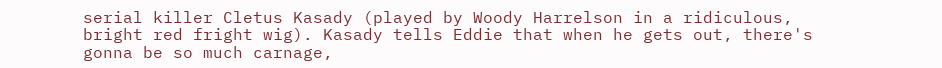serial killer Cletus Kasady (played by Woody Harrelson in a ridiculous, bright red fright wig). Kasady tells Eddie that when he gets out, there's gonna be so much carnage,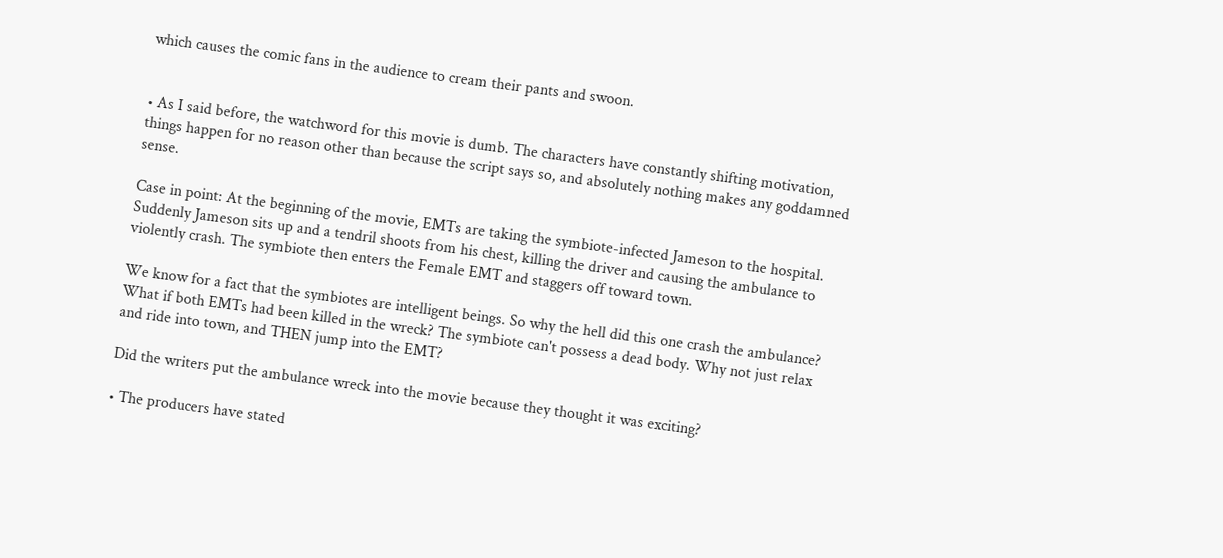which causes the comic fans in the audience to cream their pants and swoon.


• As I said before, the watchword for this movie is dumb. The characters have constantly shifting motivation, things happen for no reason other than because the script says so, and absolutely nothing makes any goddamned sense.

Case in point: At the beginning of the movie, EMTs are taking the symbiote-infected Jameson to the hospital. Suddenly Jameson sits up and a tendril shoots from his chest, killing the driver and causing the ambulance to violently crash. The symbiote then enters the Female EMT and staggers off toward town.

We know for a fact that the symbiotes are intelligent beings. So why the hell did this one crash the ambulance? What if both EMTs had been killed in the wreck? The symbiote can't possess a dead body. Why not just relax and ride into town, and THEN jump into the EMT?

Did the writers put the ambulance wreck into the movie because they thought it was exciting?

• The producers have stated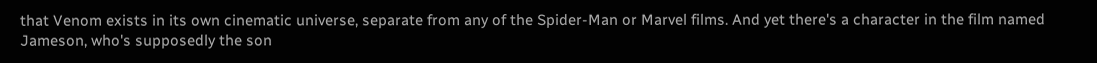that Venom exists in its own cinematic universe, separate from any of the Spider-Man or Marvel films. And yet there's a character in the film named Jameson, who's supposedly the son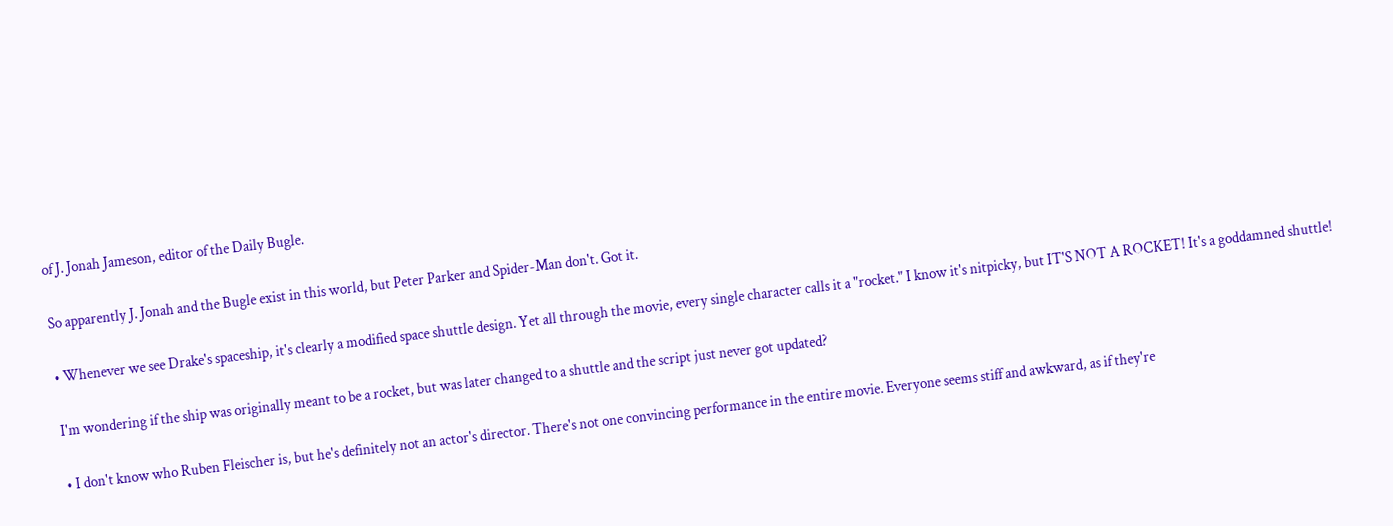of J. Jonah Jameson, editor of the Daily Bugle.

So apparently J. Jonah and the Bugle exist in this world, but Peter Parker and Spider-Man don't. Got it.

• Whenever we see Drake's spaceship, it's clearly a modified space shuttle design. Yet all through the movie, every single character calls it a "rocket." I know it's nitpicky, but IT'S NOT A ROCKET! It's a goddamned shuttle!

I'm wondering if the ship was originally meant to be a rocket, but was later changed to a shuttle and the script just never got updated?

• I don't know who Ruben Fleischer is, but he's definitely not an actor's director. There's not one convincing performance in the entire movie. Everyone seems stiff and awkward, as if they're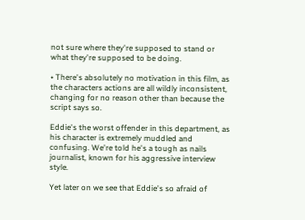not sure where they're supposed to stand or what they're supposed to be doing.

• There's absolutely no motivation in this film, as the characters actions are all wildly inconsistent, changing for no reason other than because the script says so.

Eddie's the worst offender in this department, as his character is extremely muddled and confusing. We're told he's a tough as nails journalist, known for his aggressive interview style.

Yet later on we see that Eddie's so afraid of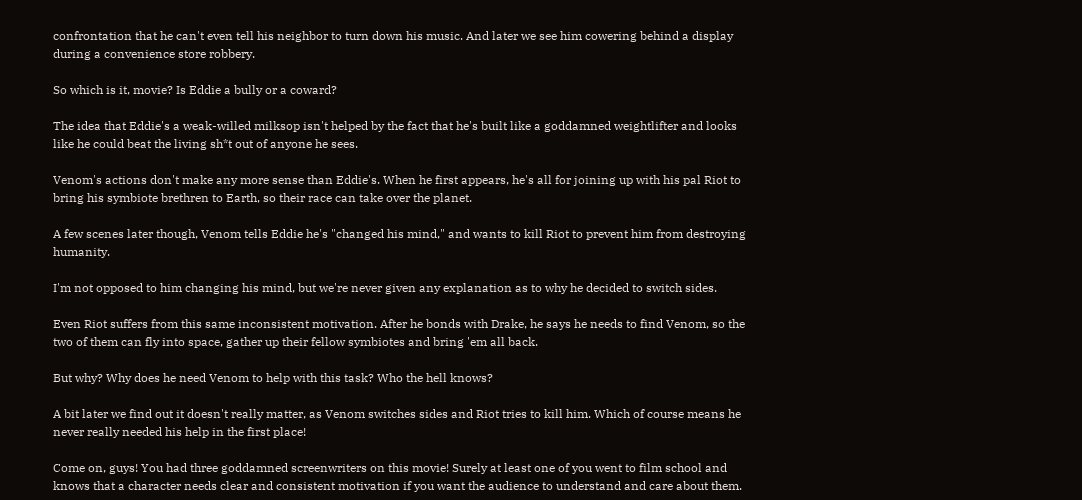confrontation that he can't even tell his neighbor to turn down his music. And later we see him cowering behind a display during a convenience store robbery.

So which is it, movie? Is Eddie a bully or a coward?

The idea that Eddie's a weak-willed milksop isn't helped by the fact that he's built like a goddamned weightlifter and looks like he could beat the living sh*t out of anyone he sees.

Venom's actions don't make any more sense than Eddie's. When he first appears, he's all for joining up with his pal Riot to bring his symbiote brethren to Earth, so their race can take over the planet.

A few scenes later though, Venom tells Eddie he's "changed his mind," and wants to kill Riot to prevent him from destroying humanity.

I'm not opposed to him changing his mind, but we're never given any explanation as to why he decided to switch sides.

Even Riot suffers from this same inconsistent motivation. After he bonds with Drake, he says he needs to find Venom, so the two of them can fly into space, gather up their fellow symbiotes and bring 'em all back.

But why? Why does he need Venom to help with this task? Who the hell knows?

A bit later we find out it doesn't really matter, as Venom switches sides and Riot tries to kill him. Which of course means he never really needed his help in the first place!

Come on, guys! You had three goddamned screenwriters on this movie! Surely at least one of you went to film school and knows that a character needs clear and consistent motivation if you want the audience to understand and care about them.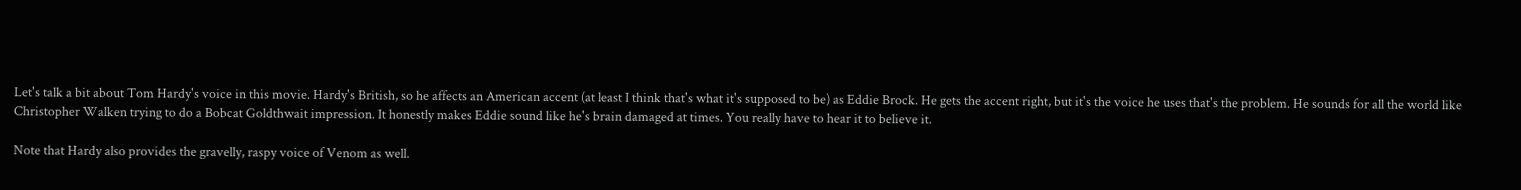Let's talk a bit about Tom Hardy's voice in this movie. Hardy's British, so he affects an American accent (at least I think that's what it's supposed to be) as Eddie Brock. He gets the accent right, but it's the voice he uses that's the problem. He sounds for all the world like Christopher Walken trying to do a Bobcat Goldthwait impression. It honestly makes Eddie sound like he's brain damaged at times. You really have to hear it to believe it.

Note that Hardy also provides the gravelly, raspy voice of Venom as well.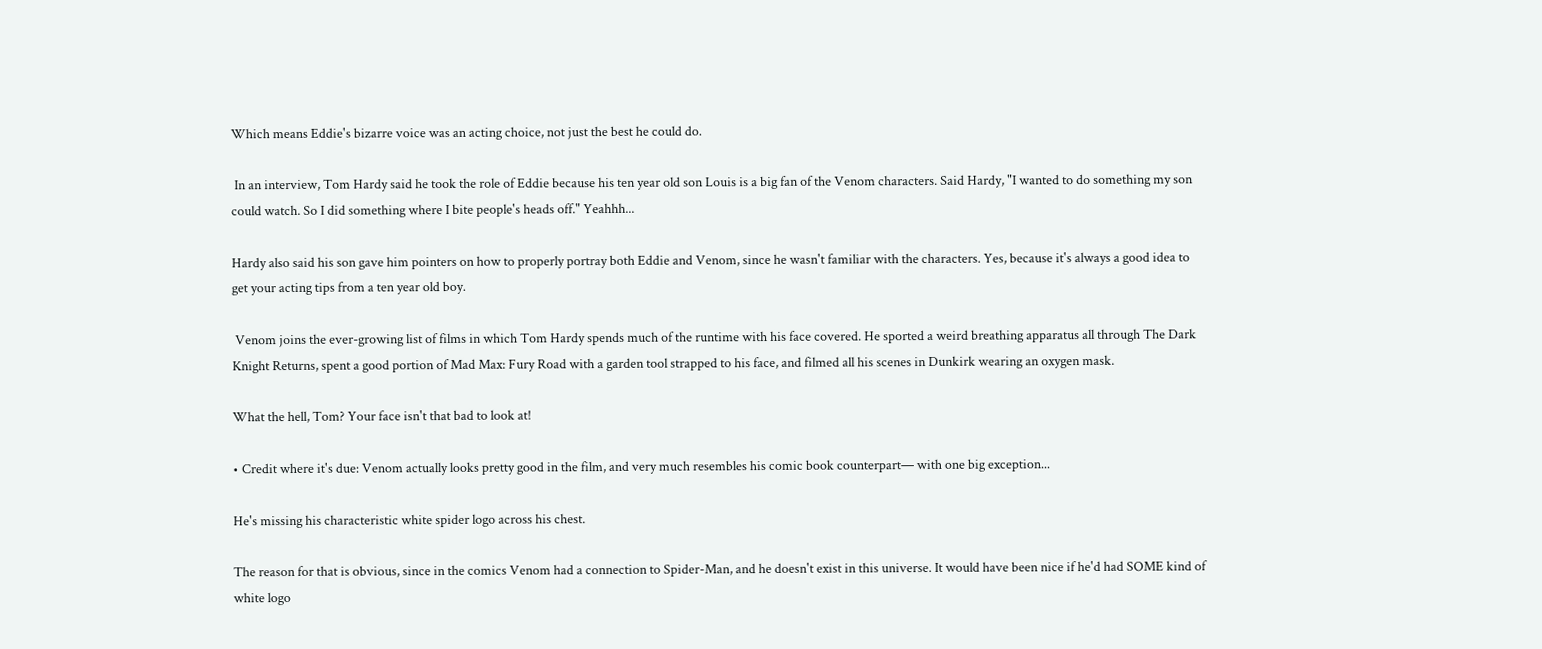Which means Eddie's bizarre voice was an acting choice, not just the best he could do.

 In an interview, Tom Hardy said he took the role of Eddie because his ten year old son Louis is a big fan of the Venom characters. Said Hardy, "I wanted to do something my son could watch. So I did something where I bite people's heads off." Yeahhh...

Hardy also said his son gave him pointers on how to properly portray both Eddie and Venom, since he wasn't familiar with the characters. Yes, because it's always a good idea to get your acting tips from a ten year old boy.

 Venom joins the ever-growing list of films in which Tom Hardy spends much of the runtime with his face covered. He sported a weird breathing apparatus all through The Dark Knight Returns, spent a good portion of Mad Max: Fury Road with a garden tool strapped to his face, and filmed all his scenes in Dunkirk wearing an oxygen mask.

What the hell, Tom? Your face isn't that bad to look at!

• Credit where it's due: Venom actually looks pretty good in the film, and very much resembles his comic book counterpart— with one big exception...

He's missing his characteristic white spider logo across his chest.

The reason for that is obvious, since in the comics Venom had a connection to Spider-Man, and he doesn't exist in this universe. It would have been nice if he'd had SOME kind of white logo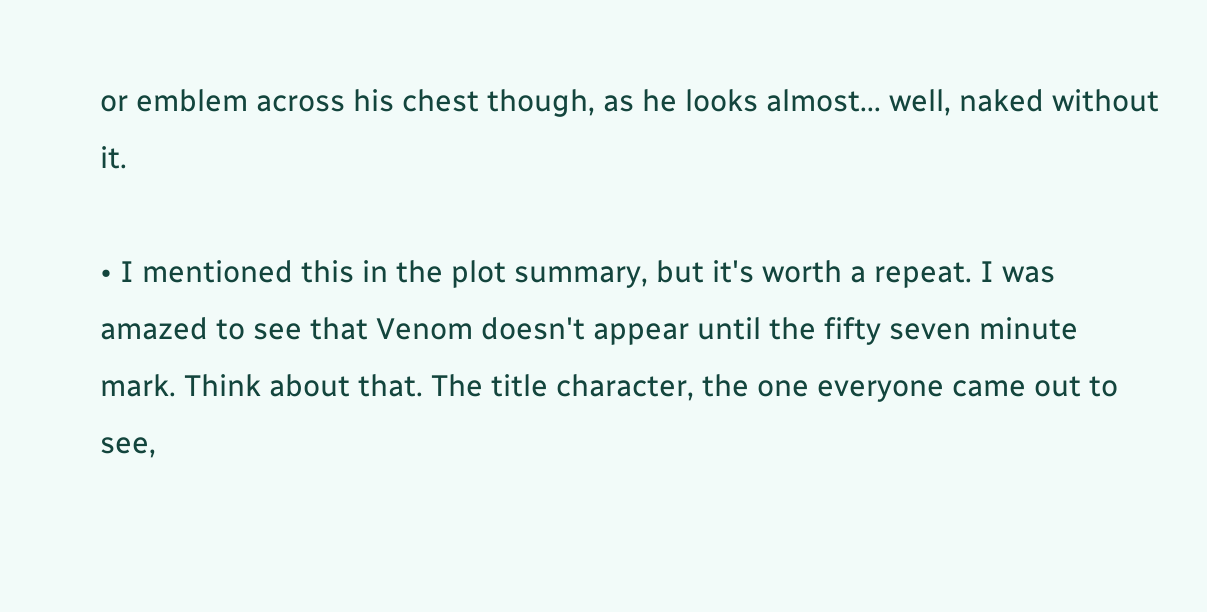or emblem across his chest though, as he looks almost... well, naked without it.

• I mentioned this in the plot summary, but it's worth a repeat. I was amazed to see that Venom doesn't appear until the fifty seven minute mark. Think about that. The title character, the one everyone came out to see,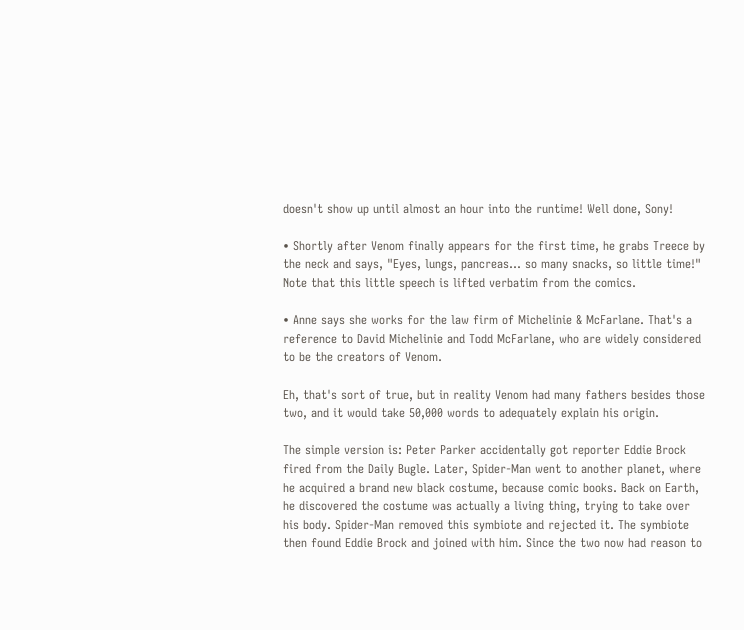doesn't show up until almost an hour into the runtime! Well done, Sony!

• Shortly after Venom finally appears for the first time, he grabs Treece by the neck and says, "Eyes, lungs, pancreas... so many snacks, so little time!" Note that this little speech is lifted verbatim from the comics.

• Anne says she works for the law firm of Michelinie & McFarlane. That's a reference to David Michelinie and Todd McFarlane, who are widely considered to be the creators of Venom.

Eh, that's sort of true, but in reality Venom had many fathers besides those two, and it would take 50,000 words to adequately explain his origin.

The simple version is: Peter Parker accidentally got reporter Eddie Brock fired from the Daily Bugle. Later, Spider-Man went to another planet, where he acquired a brand new black costume, because comic books. Back on Earth, he discovered the costume was actually a living thing, trying to take over his body. Spider-Man removed this symbiote and rejected it. The symbiote then found Eddie Brock and joined with him. Since the two now had reason to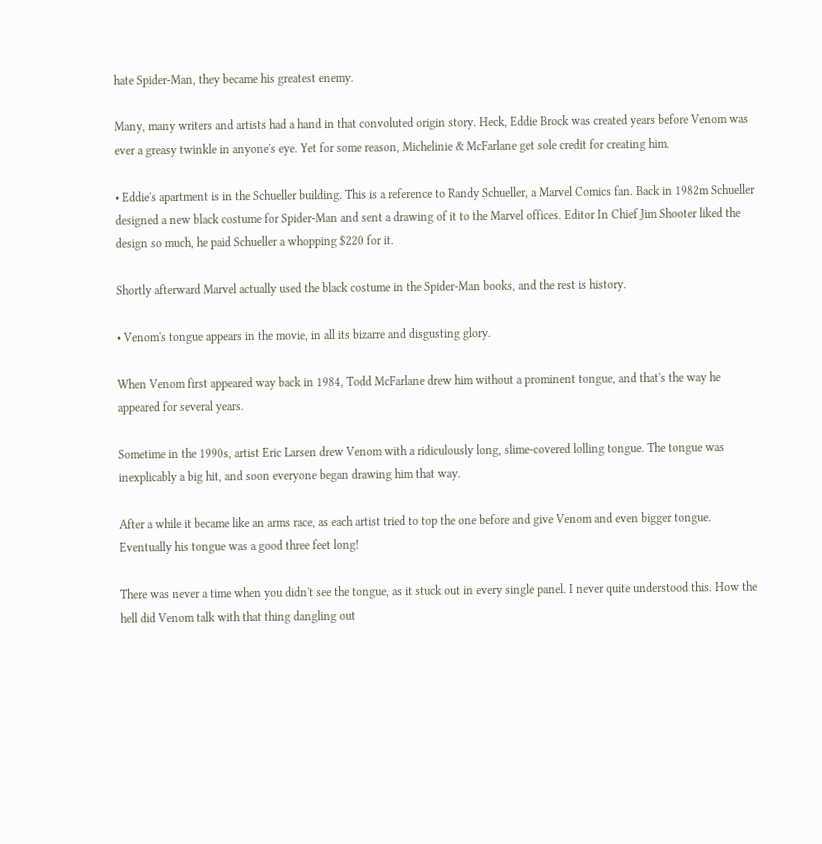hate Spider-Man, they became his greatest enemy.

Many, many writers and artists had a hand in that convoluted origin story. Heck, Eddie Brock was created years before Venom was ever a greasy twinkle in anyone's eye. Yet for some reason, Michelinie & McFarlane get sole credit for creating him.

• Eddie's apartment is in the Schueller building. This is a reference to Randy Schueller, a Marvel Comics fan. Back in 1982m Schueller designed a new black costume for Spider-Man and sent a drawing of it to the Marvel offices. Editor In Chief Jim Shooter liked the design so much, he paid Schueller a whopping $220 for it.

Shortly afterward Marvel actually used the black costume in the Spider-Man books, and the rest is history.

• Venom's tongue appears in the movie, in all its bizarre and disgusting glory.

When Venom first appeared way back in 1984, Todd McFarlane drew him without a prominent tongue, and that's the way he appeared for several years.

Sometime in the 1990s, artist Eric Larsen drew Venom with a ridiculously long, slime-covered lolling tongue. The tongue was inexplicably a big hit, and soon everyone began drawing him that way.

After a while it became like an arms race, as each artist tried to top the one before and give Venom and even bigger tongue. Eventually his tongue was a good three feet long!

There was never a time when you didn't see the tongue, as it stuck out in every single panel. I never quite understood this. How the hell did Venom talk with that thing dangling out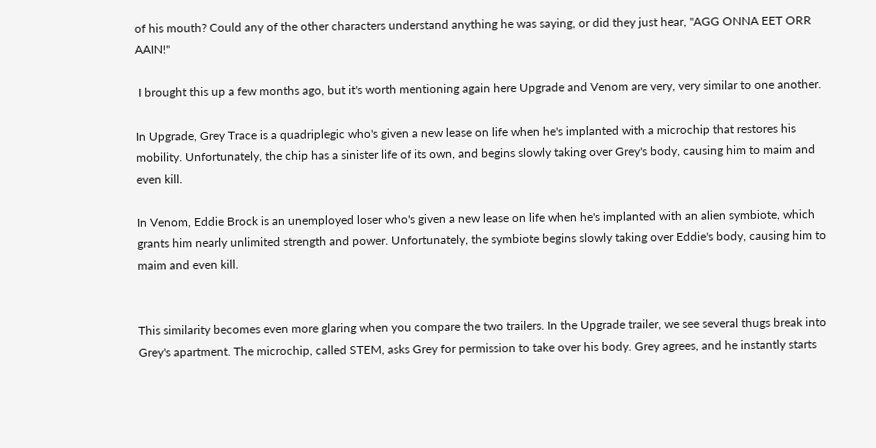of his mouth? Could any of the other characters understand anything he was saying, or did they just hear, "AGG ONNA EET ORR AAIN!"

 I brought this up a few months ago, but it's worth mentioning again here Upgrade and Venom are very, very similar to one another.

In Upgrade, Grey Trace is a quadriplegic who's given a new lease on life when he's implanted with a microchip that restores his mobility. Unfortunately, the chip has a sinister life of its own, and begins slowly taking over Grey's body, causing him to maim and even kill.

In Venom, Eddie Brock is an unemployed loser who's given a new lease on life when he's implanted with an alien symbiote, which grants him nearly unlimited strength and power. Unfortunately, the symbiote begins slowly taking over Eddie's body, causing him to maim and even kill.


This similarity becomes even more glaring when you compare the two trailers. In the Upgrade trailer, we see several thugs break into Grey's apartment. The microchip, called STEM, asks Grey for permission to take over his body. Grey agrees, and he instantly starts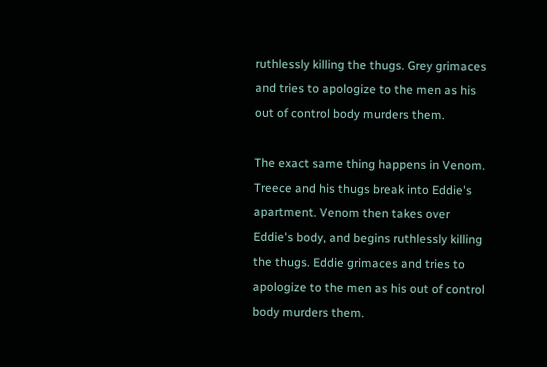ruthlessly killing the thugs. Grey grimaces and tries to apologize to the men as his out of control body murders them.

The exact same thing happens in Venom. Treece and his thugs break into Eddie's apartment. Venom then takes over Eddie's body, and begins ruthlessly killing the thugs. Eddie grimaces and tries to apologize to the men as his out of control body murders them.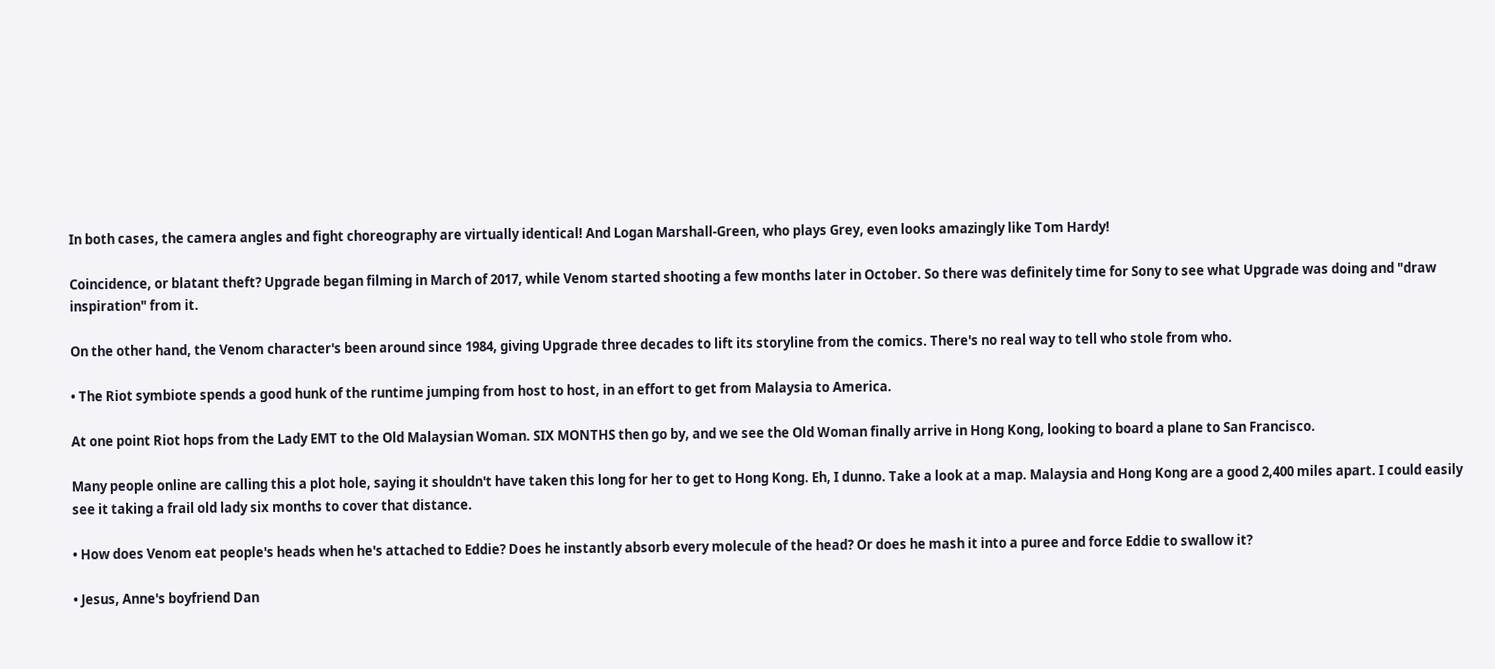In both cases, the camera angles and fight choreography are virtually identical! And Logan Marshall-Green, who plays Grey, even looks amazingly like Tom Hardy!

Coincidence, or blatant theft? Upgrade began filming in March of 2017, while Venom started shooting a few months later in October. So there was definitely time for Sony to see what Upgrade was doing and "draw inspiration" from it.

On the other hand, the Venom character's been around since 1984, giving Upgrade three decades to lift its storyline from the comics. There's no real way to tell who stole from who.

• The Riot symbiote spends a good hunk of the runtime jumping from host to host, in an effort to get from Malaysia to America.

At one point Riot hops from the Lady EMT to the Old Malaysian Woman. SIX MONTHS then go by, and we see the Old Woman finally arrive in Hong Kong, looking to board a plane to San Francisco.

Many people online are calling this a plot hole, saying it shouldn't have taken this long for her to get to Hong Kong. Eh, I dunno. Take a look at a map. Malaysia and Hong Kong are a good 2,400 miles apart. I could easily see it taking a frail old lady six months to cover that distance.

• How does Venom eat people's heads when he's attached to Eddie? Does he instantly absorb every molecule of the head? Or does he mash it into a puree and force Eddie to swallow it?

• Jesus, Anne's boyfriend Dan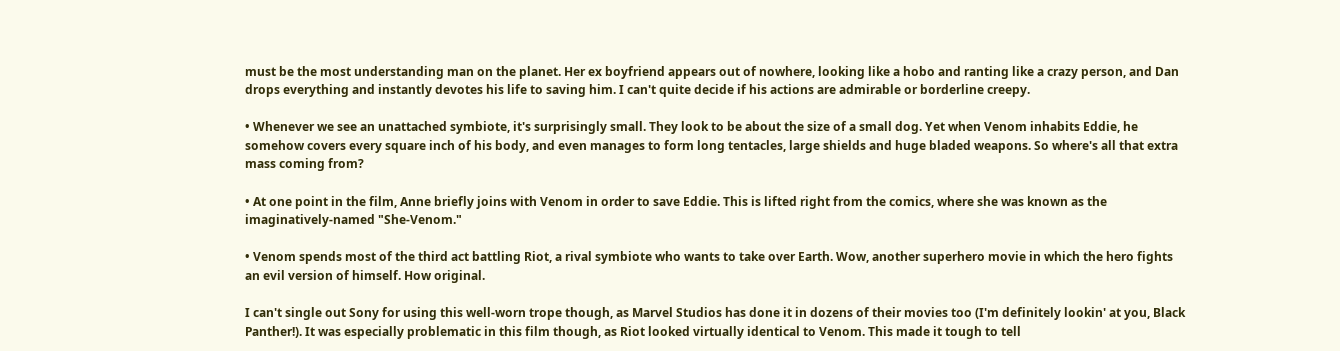must be the most understanding man on the planet. Her ex boyfriend appears out of nowhere, looking like a hobo and ranting like a crazy person, and Dan drops everything and instantly devotes his life to saving him. I can't quite decide if his actions are admirable or borderline creepy.

• Whenever we see an unattached symbiote, it's surprisingly small. They look to be about the size of a small dog. Yet when Venom inhabits Eddie, he somehow covers every square inch of his body, and even manages to form long tentacles, large shields and huge bladed weapons. So where's all that extra mass coming from?

• At one point in the film, Anne briefly joins with Venom in order to save Eddie. This is lifted right from the comics, where she was known as the imaginatively-named "She-Venom."

• Venom spends most of the third act battling Riot, a rival symbiote who wants to take over Earth. Wow, another superhero movie in which the hero fights an evil version of himself. How original.

I can't single out Sony for using this well-worn trope though, as Marvel Studios has done it in dozens of their movies too (I'm definitely lookin' at you, Black Panther!). It was especially problematic in this film though, as Riot looked virtually identical to Venom. This made it tough to tell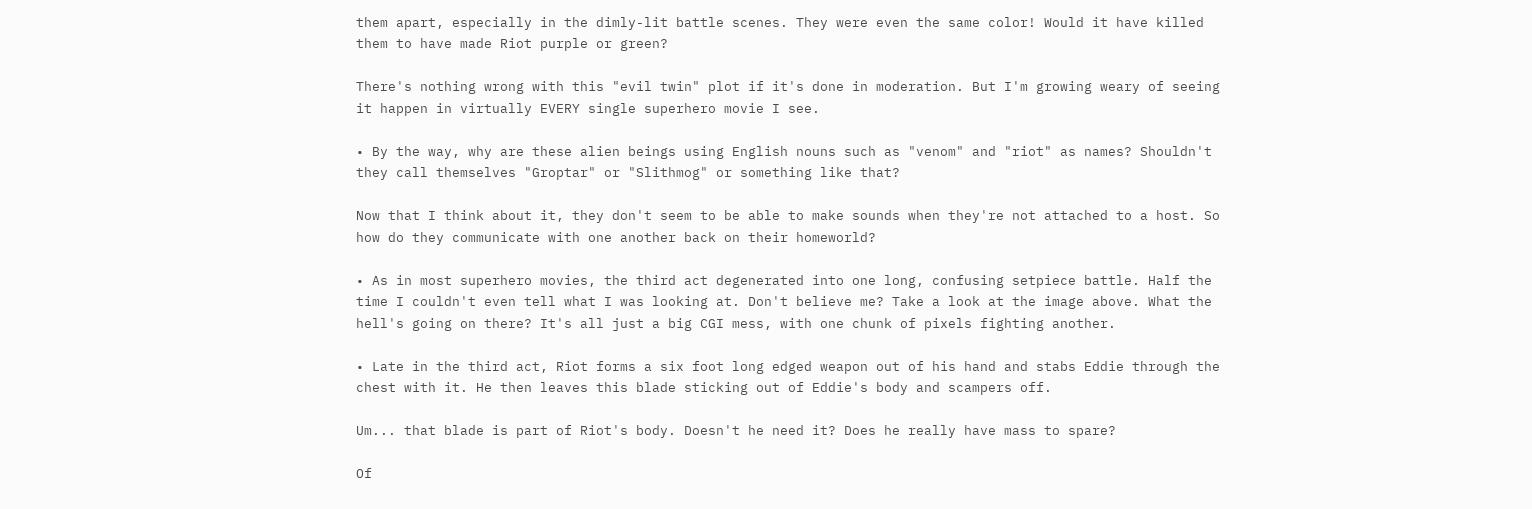them apart, especially in the dimly-lit battle scenes. They were even the same color! Would it have killed them to have made Riot purple or green?

There's nothing wrong with this "evil twin" plot if it's done in moderation. But I'm growing weary of seeing it happen in virtually EVERY single superhero movie I see.

• By the way, why are these alien beings using English nouns such as "venom" and "riot" as names? Shouldn't they call themselves "Groptar" or "Slithmog" or something like that?

Now that I think about it, they don't seem to be able to make sounds when they're not attached to a host. So how do they communicate with one another back on their homeworld?

• As in most superhero movies, the third act degenerated into one long, confusing setpiece battle. Half the time I couldn't even tell what I was looking at. Don't believe me? Take a look at the image above. What the hell's going on there? It's all just a big CGI mess, with one chunk of pixels fighting another.

• Late in the third act, Riot forms a six foot long edged weapon out of his hand and stabs Eddie through the chest with it. He then leaves this blade sticking out of Eddie's body and scampers off.

Um... that blade is part of Riot's body. Doesn't he need it? Does he really have mass to spare?

Of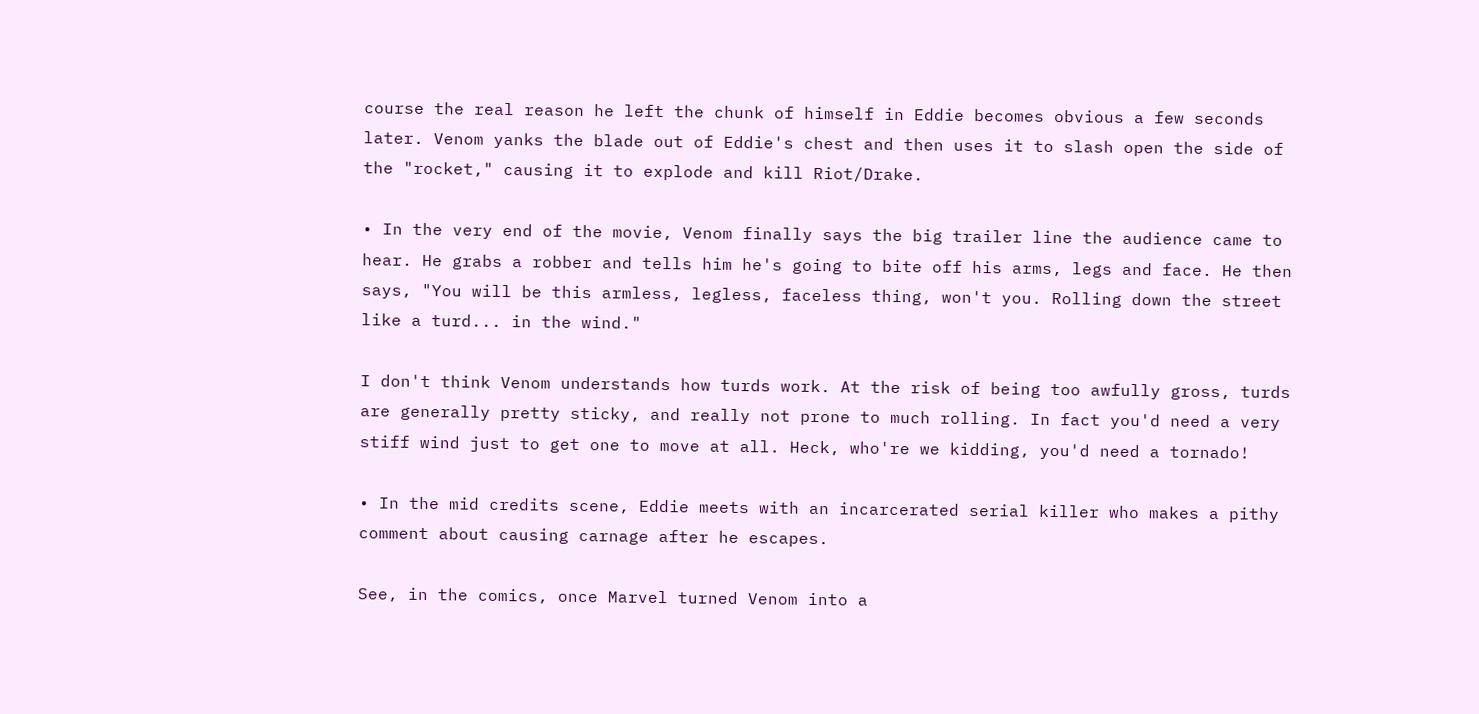course the real reason he left the chunk of himself in Eddie becomes obvious a few seconds later. Venom yanks the blade out of Eddie's chest and then uses it to slash open the side of the "rocket," causing it to explode and kill Riot/Drake.

• In the very end of the movie, Venom finally says the big trailer line the audience came to hear. He grabs a robber and tells him he's going to bite off his arms, legs and face. He then says, "You will be this armless, legless, faceless thing, won't you. Rolling down the street like a turd... in the wind."

I don't think Venom understands how turds work. At the risk of being too awfully gross, turds are generally pretty sticky, and really not prone to much rolling. In fact you'd need a very stiff wind just to get one to move at all. Heck, who're we kidding, you'd need a tornado!

• In the mid credits scene, Eddie meets with an incarcerated serial killer who makes a pithy comment about causing carnage after he escapes.

See, in the comics, once Marvel turned Venom into a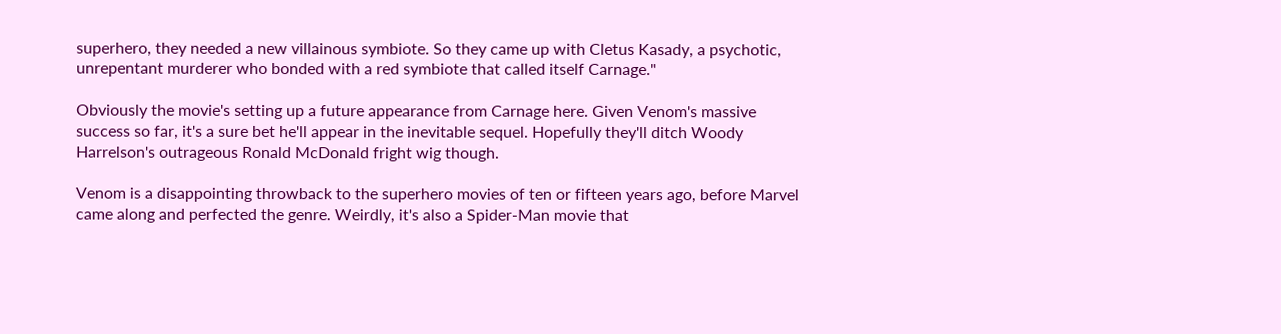superhero, they needed a new villainous symbiote. So they came up with Cletus Kasady, a psychotic, unrepentant murderer who bonded with a red symbiote that called itself Carnage."

Obviously the movie's setting up a future appearance from Carnage here. Given Venom's massive success so far, it's a sure bet he'll appear in the inevitable sequel. Hopefully they'll ditch Woody Harrelson's outrageous Ronald McDonald fright wig though.

Venom is a disappointing throwback to the superhero movies of ten or fifteen years ago, before Marvel came along and perfected the genre. Weirdly, it's also a Spider-Man movie that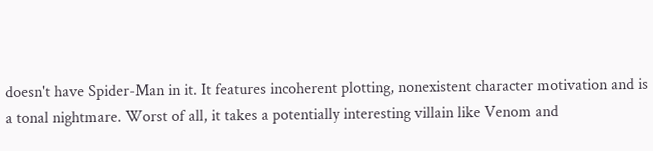doesn't have Spider-Man in it. It features incoherent plotting, nonexistent character motivation and is a tonal nightmare. Worst of all, it takes a potentially interesting villain like Venom and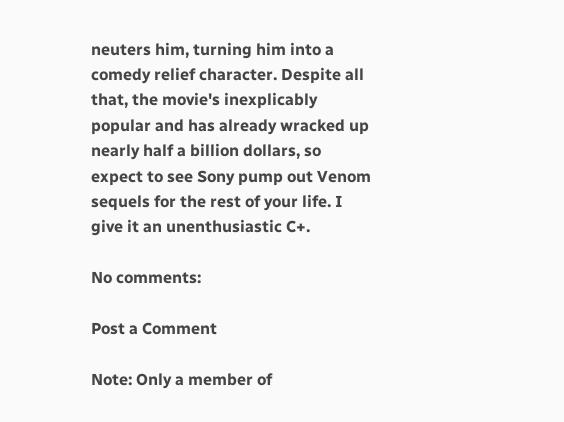neuters him, turning him into a comedy relief character. Despite all that, the movie's inexplicably popular and has already wracked up nearly half a billion dollars, so expect to see Sony pump out Venom sequels for the rest of your life. I give it an unenthusiastic C+.

No comments:

Post a Comment

Note: Only a member of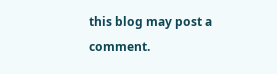this blog may post a comment.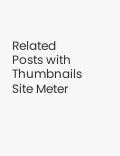Related Posts with Thumbnails
Site Meter